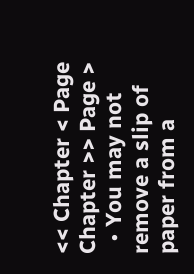<< Chapter < Page Chapter >> Page >
  • You may not remove a slip of paper from a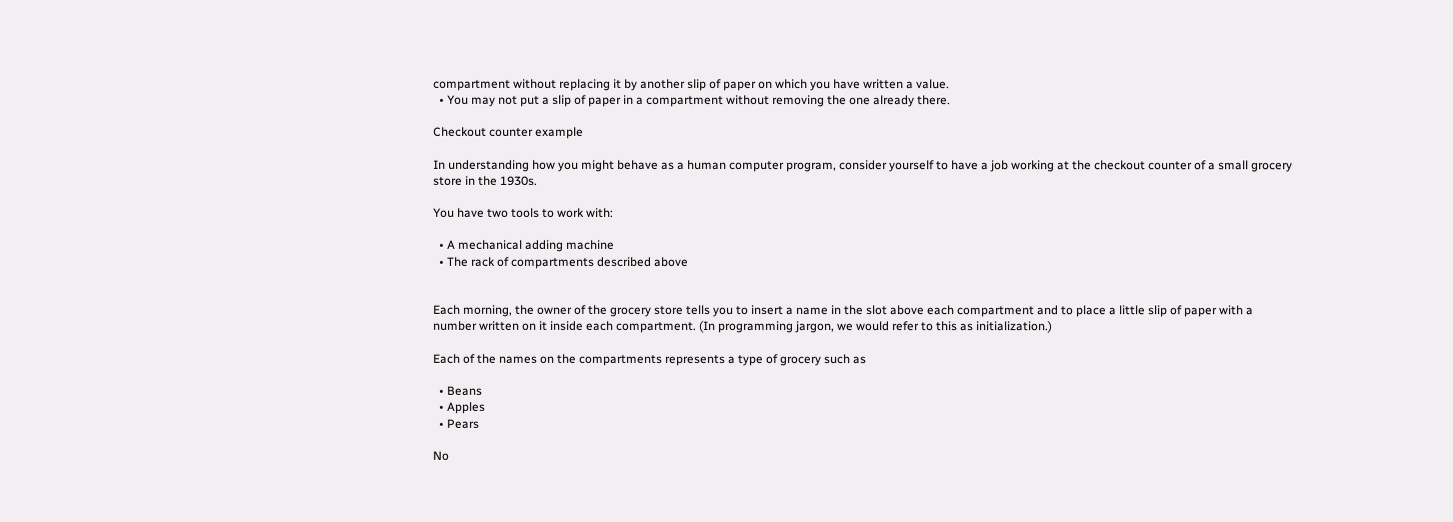compartment without replacing it by another slip of paper on which you have written a value.
  • You may not put a slip of paper in a compartment without removing the one already there.

Checkout counter example

In understanding how you might behave as a human computer program, consider yourself to have a job working at the checkout counter of a small grocery store in the 1930s.

You have two tools to work with:

  • A mechanical adding machine
  • The rack of compartments described above


Each morning, the owner of the grocery store tells you to insert a name in the slot above each compartment and to place a little slip of paper with a number written on it inside each compartment. (In programming jargon, we would refer to this as initialization.)

Each of the names on the compartments represents a type of grocery such as

  • Beans
  • Apples
  • Pears

No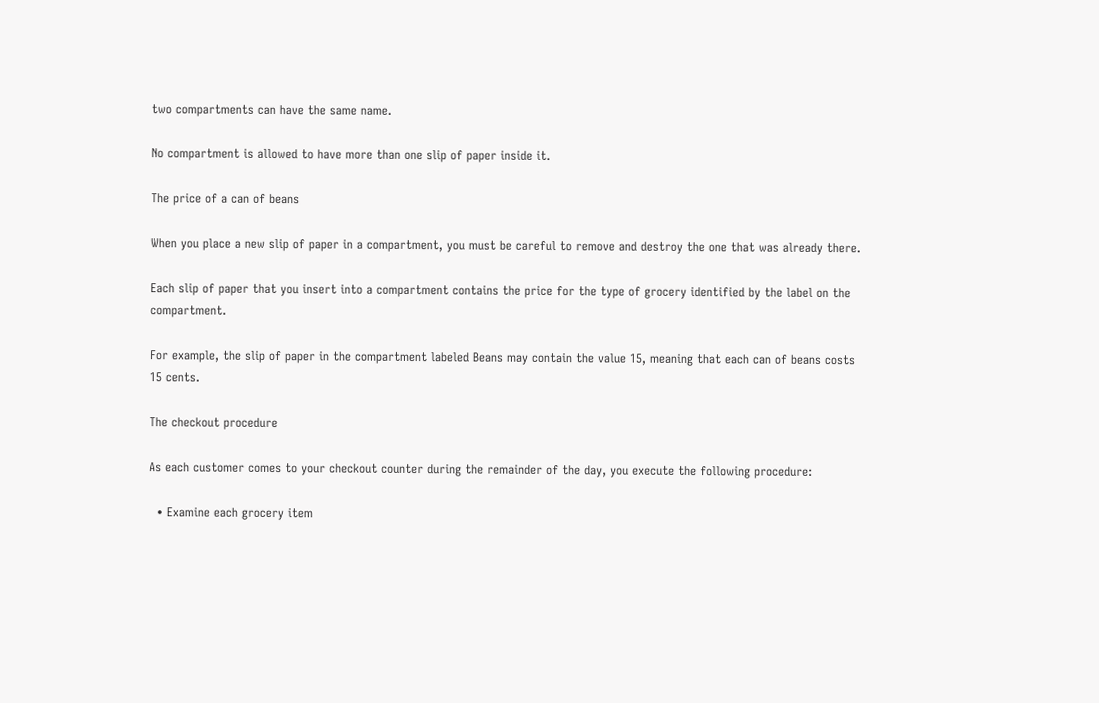two compartments can have the same name.

No compartment is allowed to have more than one slip of paper inside it.

The price of a can of beans

When you place a new slip of paper in a compartment, you must be careful to remove and destroy the one that was already there.

Each slip of paper that you insert into a compartment contains the price for the type of grocery identified by the label on the compartment.

For example, the slip of paper in the compartment labeled Beans may contain the value 15, meaning that each can of beans costs 15 cents.

The checkout procedure

As each customer comes to your checkout counter during the remainder of the day, you execute the following procedure:

  • Examine each grocery item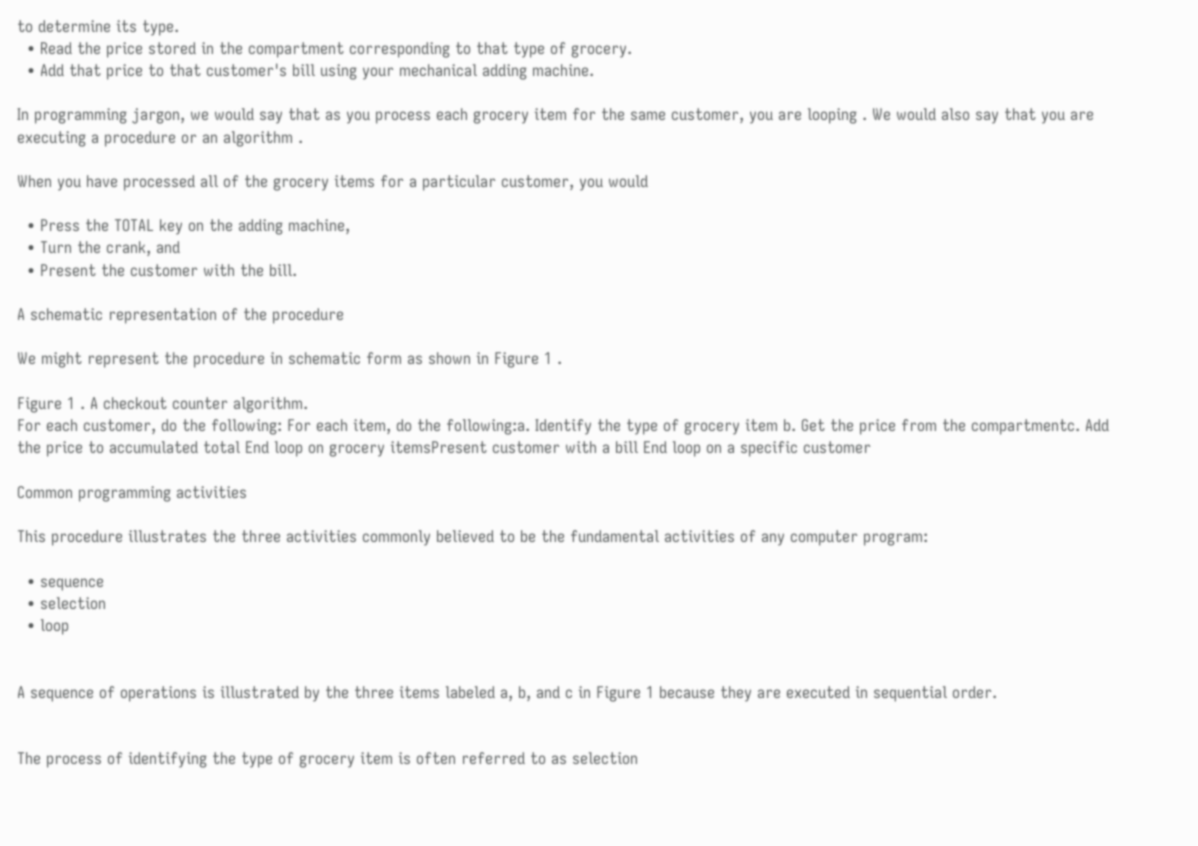to determine its type.
  • Read the price stored in the compartment corresponding to that type of grocery.
  • Add that price to that customer's bill using your mechanical adding machine.

In programming jargon, we would say that as you process each grocery item for the same customer, you are looping . We would also say that you are executing a procedure or an algorithm .

When you have processed all of the grocery items for a particular customer, you would

  • Press the TOTAL key on the adding machine,
  • Turn the crank, and
  • Present the customer with the bill.

A schematic representation of the procedure

We might represent the procedure in schematic form as shown in Figure 1 .

Figure 1 . A checkout counter algorithm.
For each customer, do the following: For each item, do the following:a. Identify the type of grocery item b. Get the price from the compartmentc. Add the price to accumulated total End loop on grocery itemsPresent customer with a bill End loop on a specific customer

Common programming activities

This procedure illustrates the three activities commonly believed to be the fundamental activities of any computer program:

  • sequence
  • selection
  • loop


A sequence of operations is illustrated by the three items labeled a, b, and c in Figure 1 because they are executed in sequential order.


The process of identifying the type of grocery item is often referred to as selection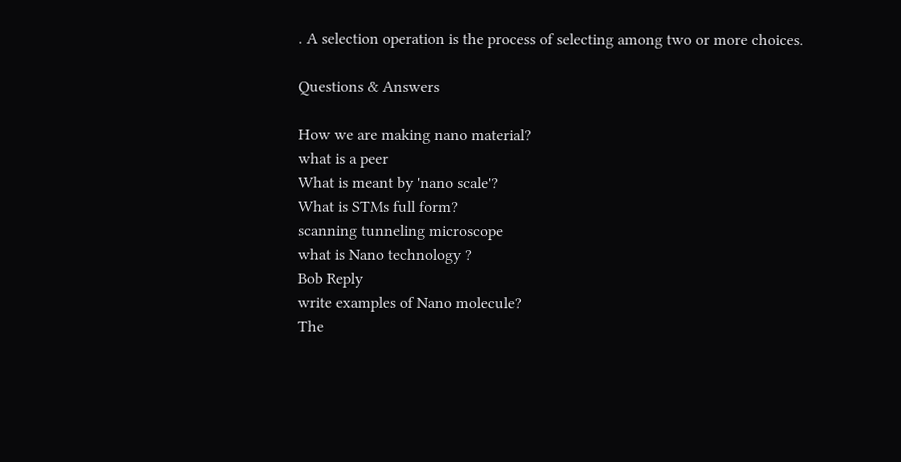. A selection operation is the process of selecting among two or more choices.

Questions & Answers

How we are making nano material?
what is a peer
What is meant by 'nano scale'?
What is STMs full form?
scanning tunneling microscope
what is Nano technology ?
Bob Reply
write examples of Nano molecule?
The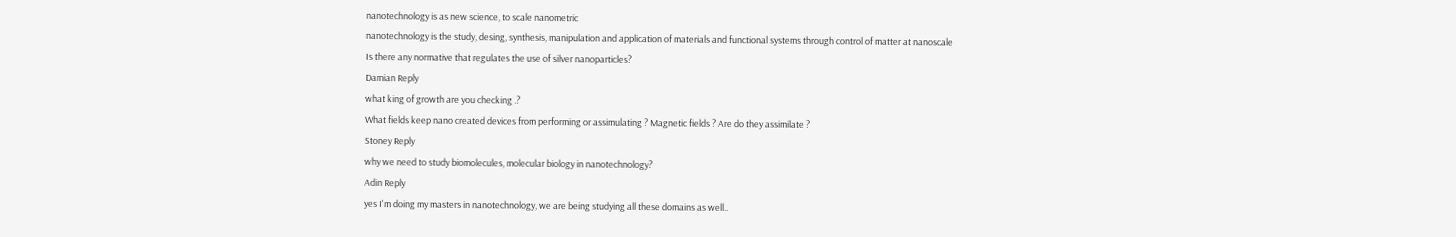nanotechnology is as new science, to scale nanometric
nanotechnology is the study, desing, synthesis, manipulation and application of materials and functional systems through control of matter at nanoscale
Is there any normative that regulates the use of silver nanoparticles?
Damian Reply
what king of growth are you checking .?
What fields keep nano created devices from performing or assimulating ? Magnetic fields ? Are do they assimilate ?
Stoney Reply
why we need to study biomolecules, molecular biology in nanotechnology?
Adin Reply
yes I'm doing my masters in nanotechnology, we are being studying all these domains as well..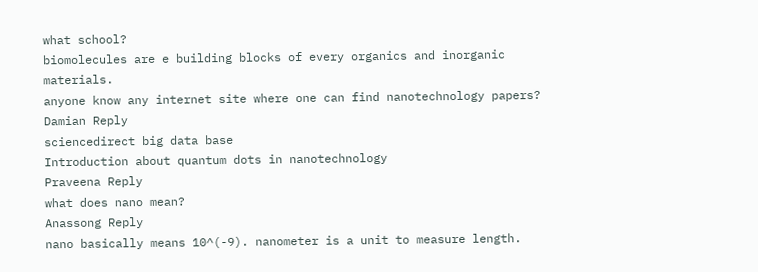what school?
biomolecules are e building blocks of every organics and inorganic materials.
anyone know any internet site where one can find nanotechnology papers?
Damian Reply
sciencedirect big data base
Introduction about quantum dots in nanotechnology
Praveena Reply
what does nano mean?
Anassong Reply
nano basically means 10^(-9). nanometer is a unit to measure length.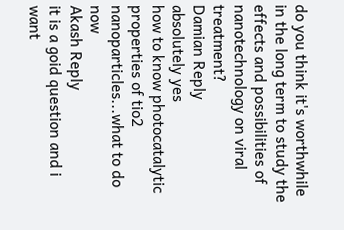do you think it's worthwhile in the long term to study the effects and possibilities of nanotechnology on viral treatment?
Damian Reply
absolutely yes
how to know photocatalytic properties of tio2 nanoparticles...what to do now
Akash Reply
it is a goid question and i want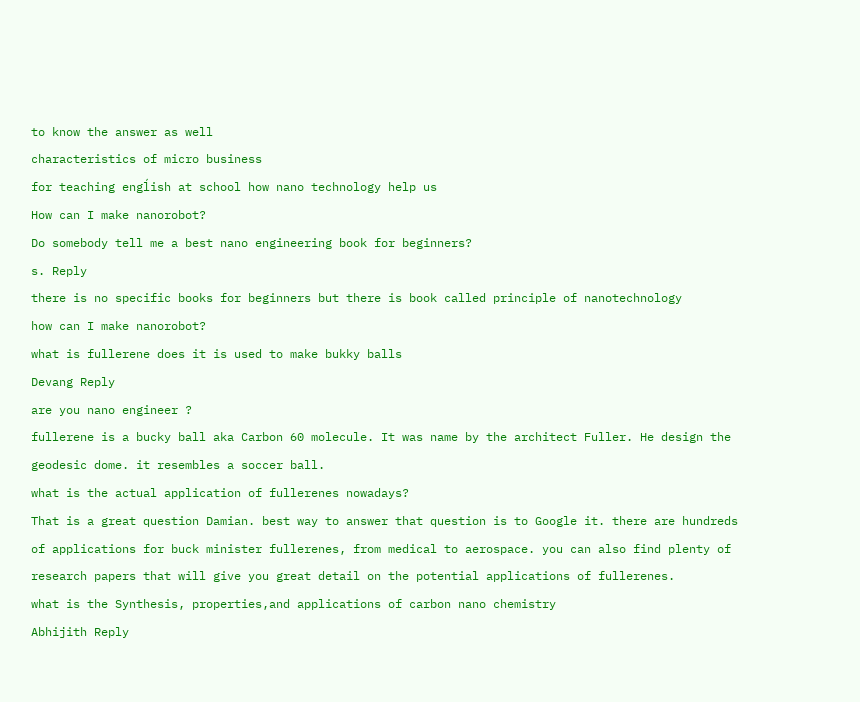to know the answer as well
characteristics of micro business
for teaching engĺish at school how nano technology help us
How can I make nanorobot?
Do somebody tell me a best nano engineering book for beginners?
s. Reply
there is no specific books for beginners but there is book called principle of nanotechnology
how can I make nanorobot?
what is fullerene does it is used to make bukky balls
Devang Reply
are you nano engineer ?
fullerene is a bucky ball aka Carbon 60 molecule. It was name by the architect Fuller. He design the geodesic dome. it resembles a soccer ball.
what is the actual application of fullerenes nowadays?
That is a great question Damian. best way to answer that question is to Google it. there are hundreds of applications for buck minister fullerenes, from medical to aerospace. you can also find plenty of research papers that will give you great detail on the potential applications of fullerenes.
what is the Synthesis, properties,and applications of carbon nano chemistry
Abhijith Reply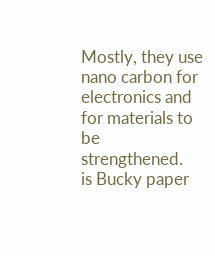Mostly, they use nano carbon for electronics and for materials to be strengthened.
is Bucky paper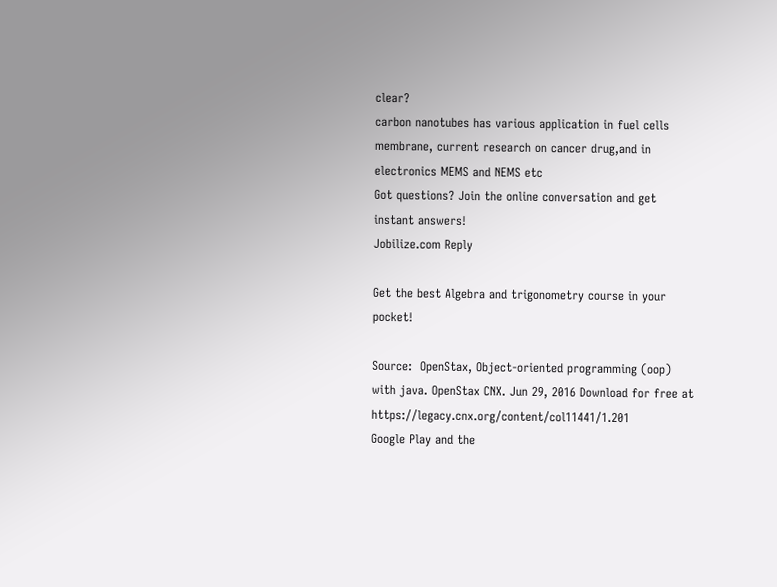clear?
carbon nanotubes has various application in fuel cells membrane, current research on cancer drug,and in electronics MEMS and NEMS etc
Got questions? Join the online conversation and get instant answers!
Jobilize.com Reply

Get the best Algebra and trigonometry course in your pocket!

Source:  OpenStax, Object-oriented programming (oop) with java. OpenStax CNX. Jun 29, 2016 Download for free at https://legacy.cnx.org/content/col11441/1.201
Google Play and the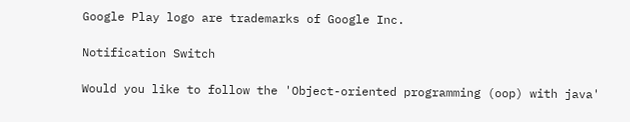Google Play logo are trademarks of Google Inc.

Notification Switch

Would you like to follow the 'Object-oriented programming (oop) with java'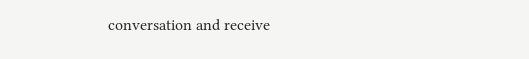conversation and receive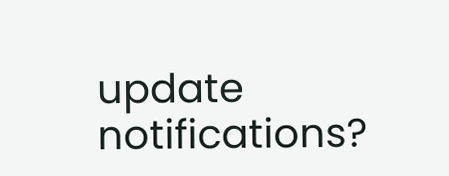update notifications?